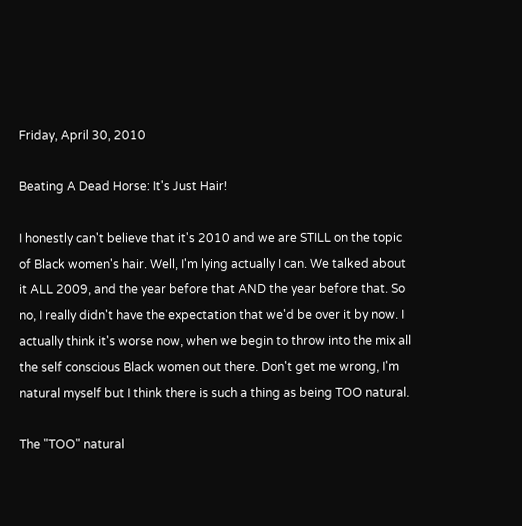Friday, April 30, 2010

Beating A Dead Horse: It's Just Hair!

I honestly can't believe that it's 2010 and we are STILL on the topic of Black women's hair. Well, I'm lying actually I can. We talked about it ALL 2009, and the year before that AND the year before that. So no, I really didn't have the expectation that we'd be over it by now. I actually think it's worse now, when we begin to throw into the mix all the self conscious Black women out there. Don't get me wrong, I'm natural myself but I think there is such a thing as being TOO natural.

The "TOO" natural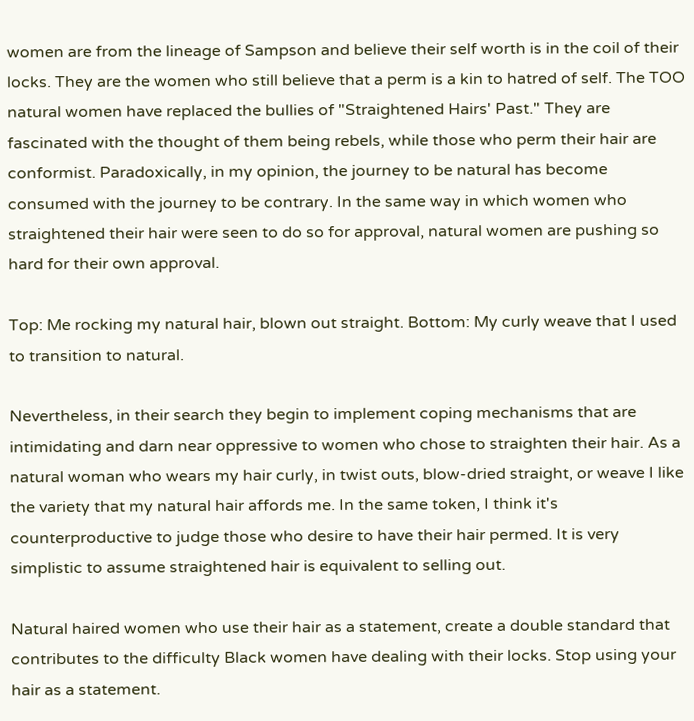women are from the lineage of Sampson and believe their self worth is in the coil of their locks. They are the women who still believe that a perm is a kin to hatred of self. The TOO natural women have replaced the bullies of "Straightened Hairs' Past." They are fascinated with the thought of them being rebels, while those who perm their hair are conformist. Paradoxically, in my opinion, the journey to be natural has become consumed with the journey to be contrary. In the same way in which women who straightened their hair were seen to do so for approval, natural women are pushing so hard for their own approval.

Top: Me rocking my natural hair, blown out straight. Bottom: My curly weave that I used to transition to natural.

Nevertheless, in their search they begin to implement coping mechanisms that are intimidating and darn near oppressive to women who chose to straighten their hair. As a natural woman who wears my hair curly, in twist outs, blow-dried straight, or weave I like the variety that my natural hair affords me. In the same token, I think it's counterproductive to judge those who desire to have their hair permed. It is very simplistic to assume straightened hair is equivalent to selling out.

Natural haired women who use their hair as a statement, create a double standard that contributes to the difficulty Black women have dealing with their locks. Stop using your hair as a statement.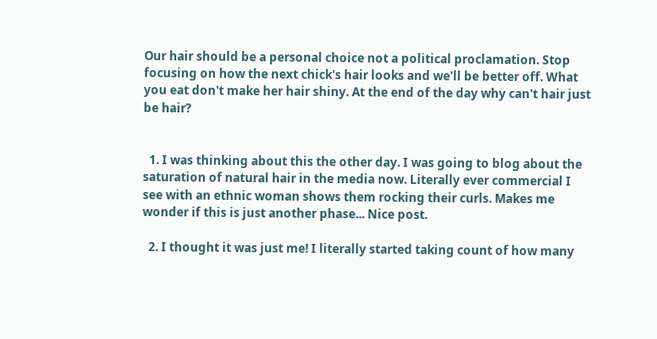Our hair should be a personal choice not a political proclamation. Stop focusing on how the next chick's hair looks and we'll be better off. What you eat don't make her hair shiny. At the end of the day why can't hair just be hair?


  1. I was thinking about this the other day. I was going to blog about the saturation of natural hair in the media now. Literally ever commercial I see with an ethnic woman shows them rocking their curls. Makes me wonder if this is just another phase... Nice post.

  2. I thought it was just me! I literally started taking count of how many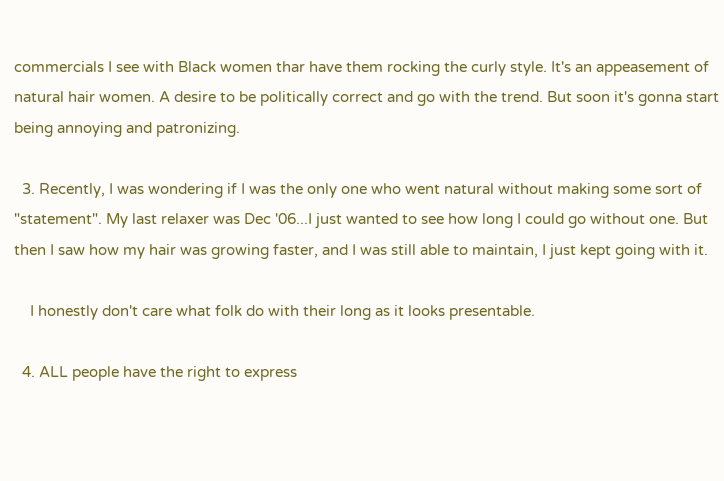commercials I see with Black women thar have them rocking the curly style. It's an appeasement of natural hair women. A desire to be politically correct and go with the trend. But soon it's gonna start being annoying and patronizing.

  3. Recently, I was wondering if I was the only one who went natural without making some sort of "statement". My last relaxer was Dec '06...I just wanted to see how long I could go without one. But then I saw how my hair was growing faster, and I was still able to maintain, I just kept going with it.

    I honestly don't care what folk do with their long as it looks presentable.

  4. ALL people have the right to express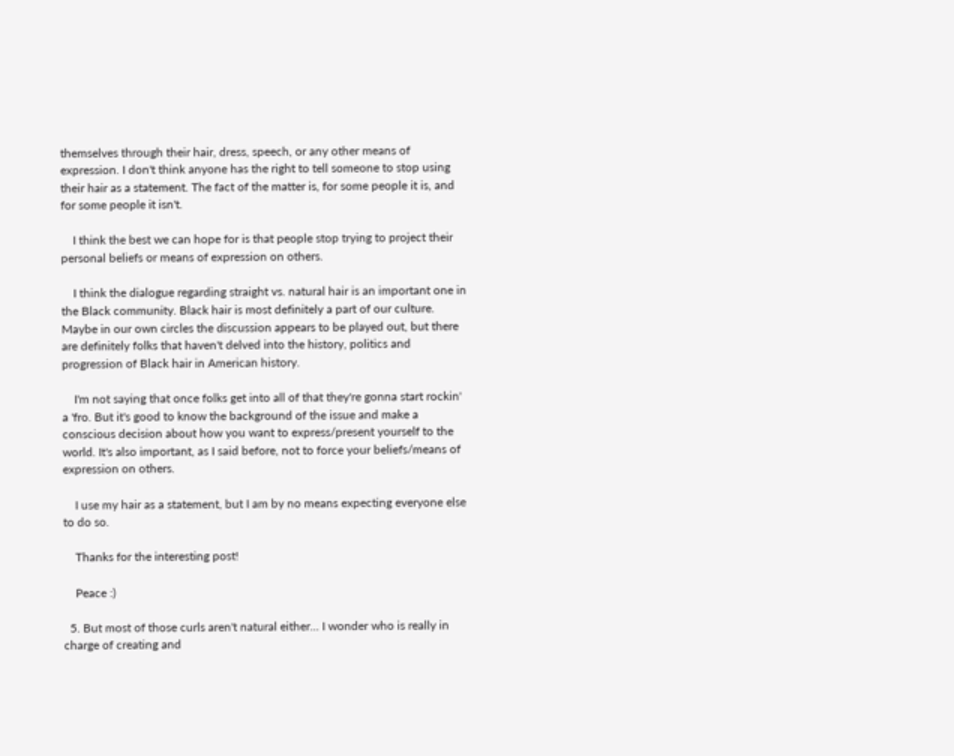themselves through their hair, dress, speech, or any other means of expression. I don't think anyone has the right to tell someone to stop using their hair as a statement. The fact of the matter is, for some people it is, and for some people it isn't.

    I think the best we can hope for is that people stop trying to project their personal beliefs or means of expression on others.

    I think the dialogue regarding straight vs. natural hair is an important one in the Black community. Black hair is most definitely a part of our culture. Maybe in our own circles the discussion appears to be played out, but there are definitely folks that haven't delved into the history, politics and progression of Black hair in American history.

    I'm not saying that once folks get into all of that they're gonna start rockin' a 'fro. But it's good to know the background of the issue and make a conscious decision about how you want to express/present yourself to the world. It's also important, as I said before, not to force your beliefs/means of expression on others.

    I use my hair as a statement, but I am by no means expecting everyone else to do so.

    Thanks for the interesting post!

    Peace :)

  5. But most of those curls aren't natural either... I wonder who is really in charge of creating and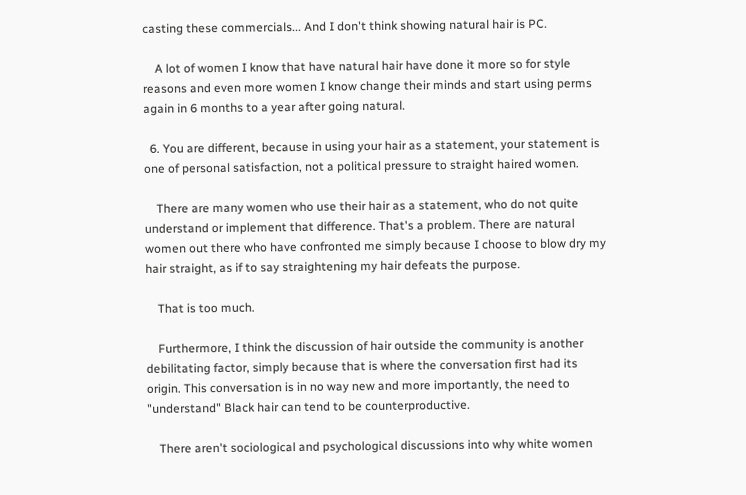casting these commercials... And I don't think showing natural hair is PC.

    A lot of women I know that have natural hair have done it more so for style reasons and even more women I know change their minds and start using perms again in 6 months to a year after going natural.

  6. You are different, because in using your hair as a statement, your statement is one of personal satisfaction, not a political pressure to straight haired women.

    There are many women who use their hair as a statement, who do not quite understand or implement that difference. That's a problem. There are natural women out there who have confronted me simply because I choose to blow dry my hair straight, as if to say straightening my hair defeats the purpose.

    That is too much.

    Furthermore, I think the discussion of hair outside the community is another debilitating factor, simply because that is where the conversation first had its origin. This conversation is in no way new and more importantly, the need to "understand" Black hair can tend to be counterproductive.

    There aren't sociological and psychological discussions into why white women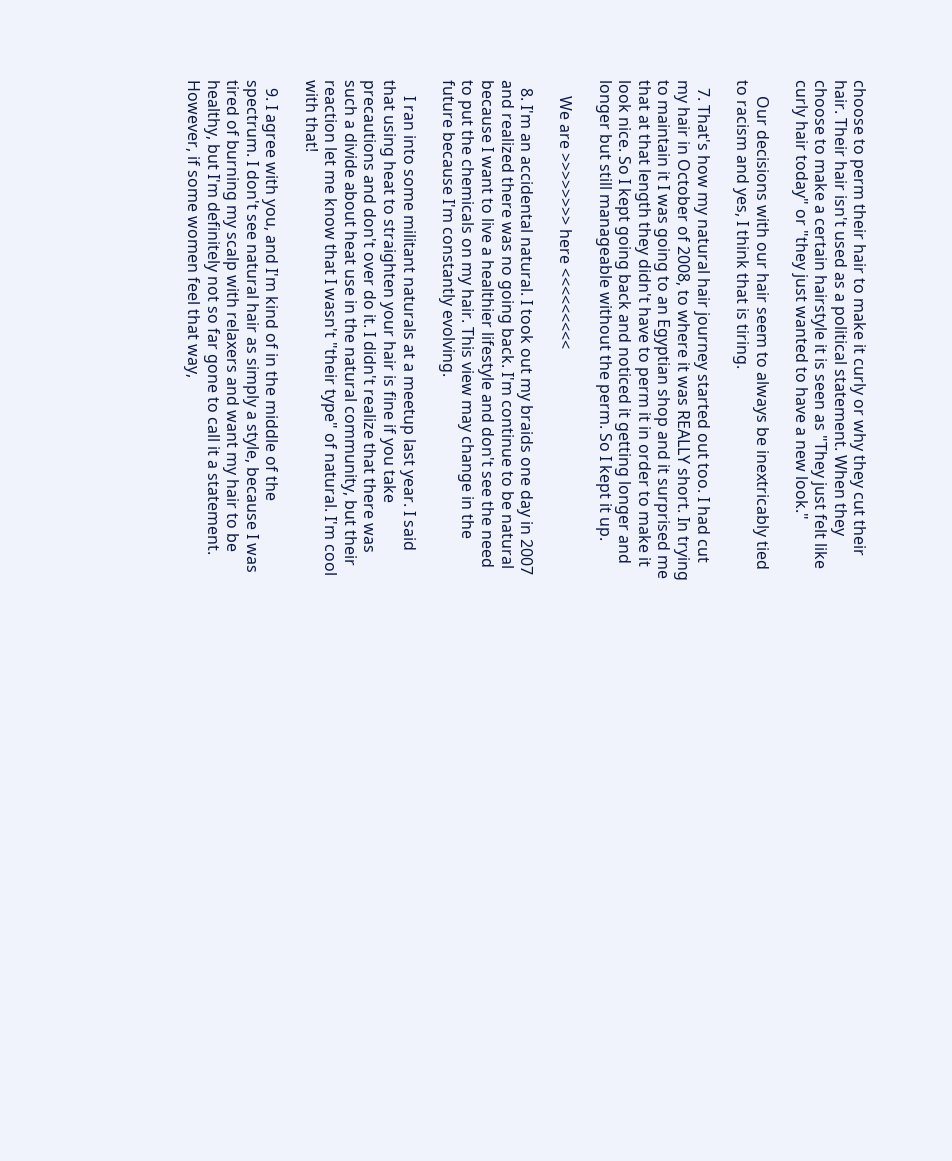choose to perm their hair to make it curly or why they cut their hair. Their hair isn't used as a political statement. When they choose to make a certain hairstyle it is seen as "They just felt like curly hair today" or "they just wanted to have a new look."

    Our decisions with our hair seem to always be inextricably tied to racism and yes, I think that is tiring.

  7. That's how my natural hair journey started out too. I had cut my hair in October of 2008, to where it was REALLY short. In trying to maintain it I was going to an Egyptian shop and it surprised me that at that length they didn't have to perm it in order to make it look nice. So I kept going back and noticed it getting longer and longer but still manageable without the perm. So I kept it up.

    We are >>>>>>>> here <<<<<<<<<

  8. I'm an accidental natural. I took out my braids one day in 2007 and realized there was no going back. I'm continue to be natural because I want to live a healthier lifestyle and don't see the need to put the chemicals on my hair. This view may change in the future because I'm constantly evolving.

    I ran into some militant naturals at a meetup last year. I said that using heat to straighten your hair is fine if you take precautions and don't over do it. I didn't realize that there was such a divide about heat use in the natural community, but their reaction let me know that I wasn't "their type" of natural. I'm cool with that!

  9. I agree with you, and I'm kind of in the middle of the spectrum. I don't see natural hair as simply a style, because I was tired of burning my scalp with relaxers and want my hair to be healthy, but I'm definitely not so far gone to call it a statement. However, if some women feel that way,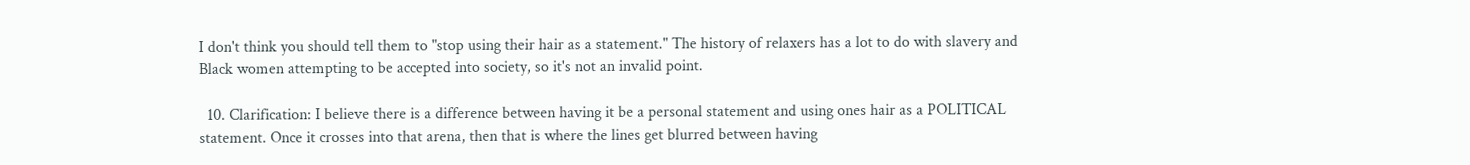I don't think you should tell them to "stop using their hair as a statement." The history of relaxers has a lot to do with slavery and Black women attempting to be accepted into society, so it's not an invalid point.

  10. Clarification: I believe there is a difference between having it be a personal statement and using ones hair as a POLITICAL statement. Once it crosses into that arena, then that is where the lines get blurred between having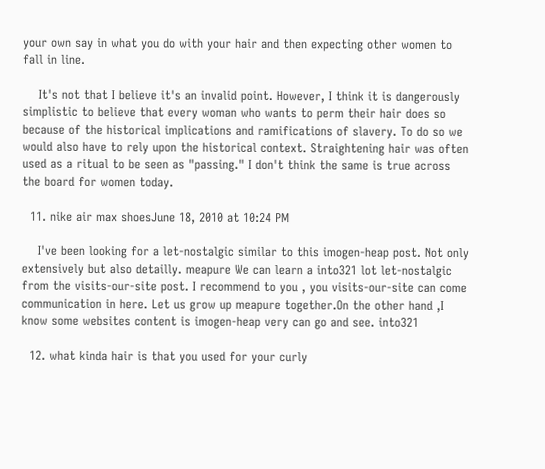your own say in what you do with your hair and then expecting other women to fall in line.

    It's not that I believe it's an invalid point. However, I think it is dangerously simplistic to believe that every woman who wants to perm their hair does so because of the historical implications and ramifications of slavery. To do so we would also have to rely upon the historical context. Straightening hair was often used as a ritual to be seen as "passing." I don't think the same is true across the board for women today.

  11. nike air max shoesJune 18, 2010 at 10:24 PM

    I've been looking for a let-nostalgic similar to this imogen-heap post. Not only extensively but also detailly. meapure We can learn a into321 lot let-nostalgic from the visits-our-site post. I recommend to you , you visits-our-site can come communication in here. Let us grow up meapure together.On the other hand ,I know some websites content is imogen-heap very can go and see. into321

  12. what kinda hair is that you used for your curly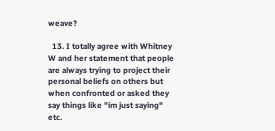weave?

  13. I totally agree with Whitney W and her statement that people are always trying to project their personal beliefs on others but when confronted or asked they say things like "im just saying" etc.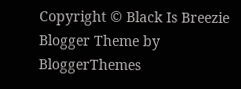Copyright © Black Is Breezie
Blogger Theme by BloggerThemes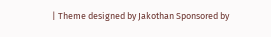| Theme designed by Jakothan Sponsored by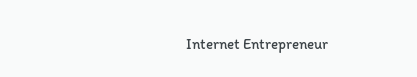Internet Entrepreneur